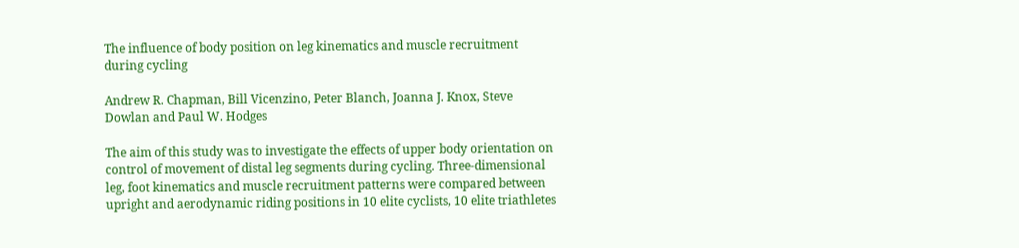The influence of body position on leg kinematics and muscle recruitment during cycling

Andrew R. Chapman, Bill Vicenzino, Peter Blanch, Joanna J. Knox, Steve Dowlan and Paul W. Hodges

The aim of this study was to investigate the effects of upper body orientation on control of movement of distal leg segments during cycling. Three-dimensional leg, foot kinematics and muscle recruitment patterns were compared between upright and aerodynamic riding positions in 10 elite cyclists, 10 elite triathletes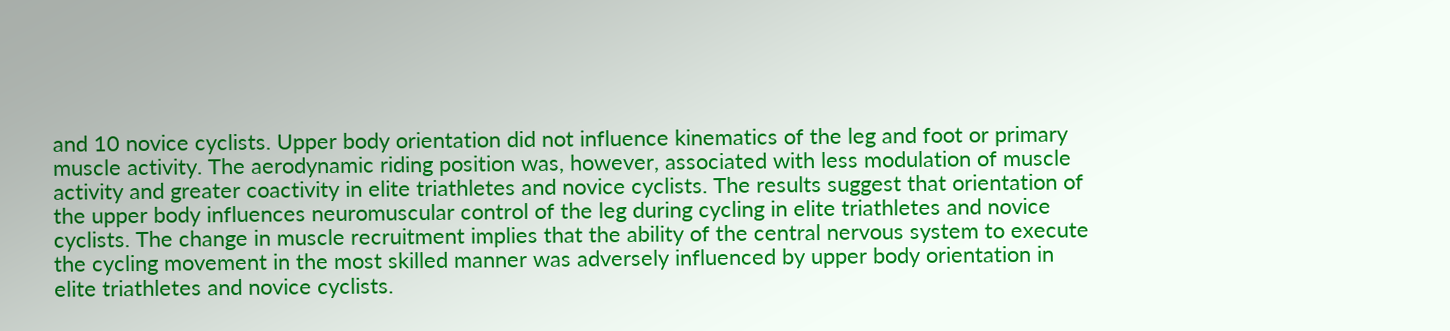and 10 novice cyclists. Upper body orientation did not influence kinematics of the leg and foot or primary muscle activity. The aerodynamic riding position was, however, associated with less modulation of muscle activity and greater coactivity in elite triathletes and novice cyclists. The results suggest that orientation of the upper body influences neuromuscular control of the leg during cycling in elite triathletes and novice cyclists. The change in muscle recruitment implies that the ability of the central nervous system to execute the cycling movement in the most skilled manner was adversely influenced by upper body orientation in elite triathletes and novice cyclists.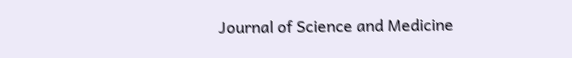Journal of Science and Medicine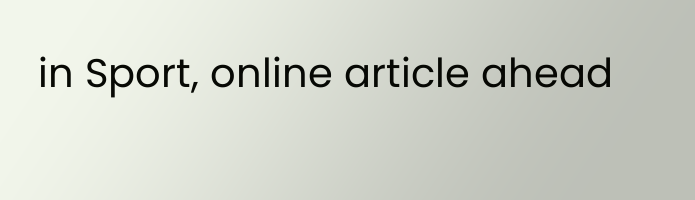in Sport, online article ahead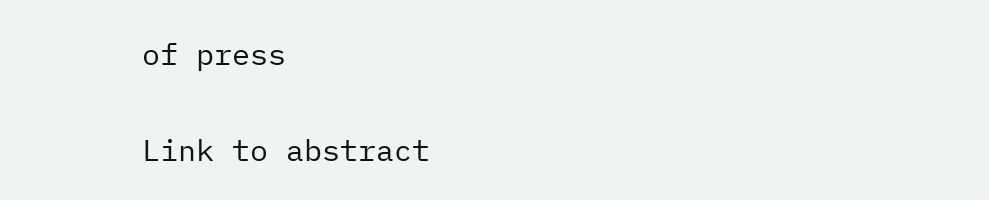of press

Link to abstract